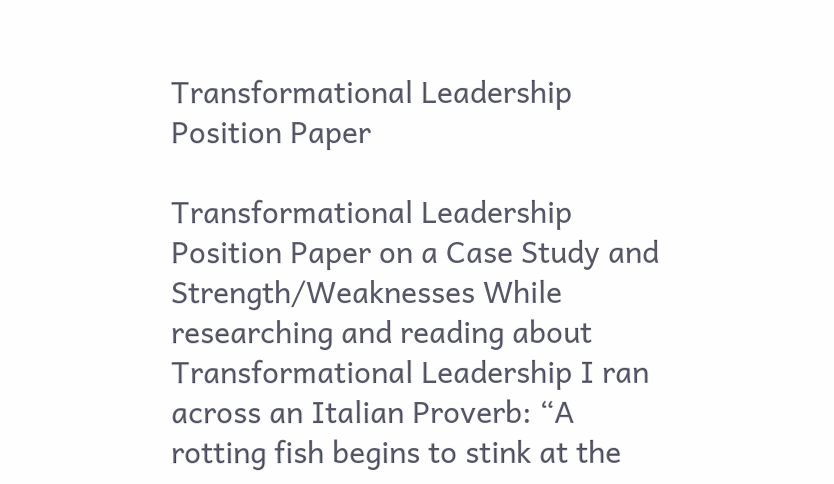Transformational Leadership Position Paper

Transformational Leadership Position Paper on a Case Study and Strength/Weaknesses While researching and reading about Transformational Leadership I ran across an Italian Proverb: “A rotting fish begins to stink at the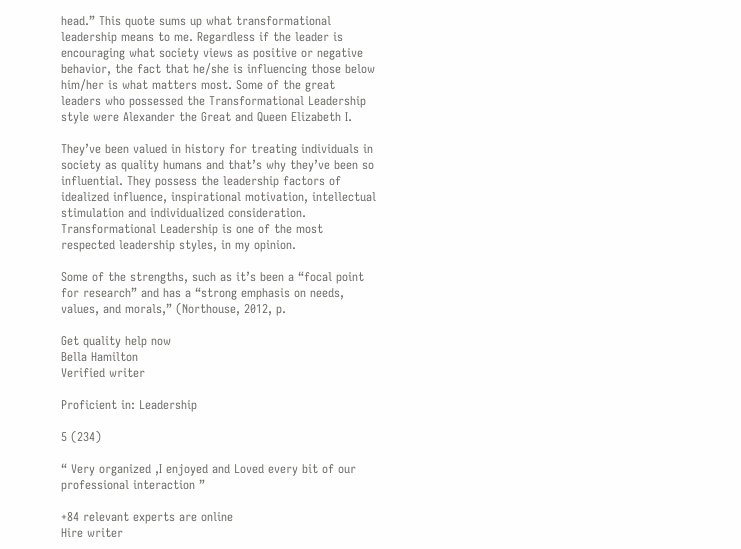head.” This quote sums up what transformational leadership means to me. Regardless if the leader is encouraging what society views as positive or negative behavior, the fact that he/she is influencing those below him/her is what matters most. Some of the great leaders who possessed the Transformational Leadership style were Alexander the Great and Queen Elizabeth I.

They’ve been valued in history for treating individuals in society as quality humans and that’s why they’ve been so influential. They possess the leadership factors of idealized influence, inspirational motivation, intellectual stimulation and individualized consideration. Transformational Leadership is one of the most respected leadership styles, in my opinion.

Some of the strengths, such as it’s been a “focal point for research” and has a “strong emphasis on needs, values, and morals,” (Northouse, 2012, p.

Get quality help now
Bella Hamilton
Verified writer

Proficient in: Leadership

5 (234)

“ Very organized ,I enjoyed and Loved every bit of our professional interaction ”

+84 relevant experts are online
Hire writer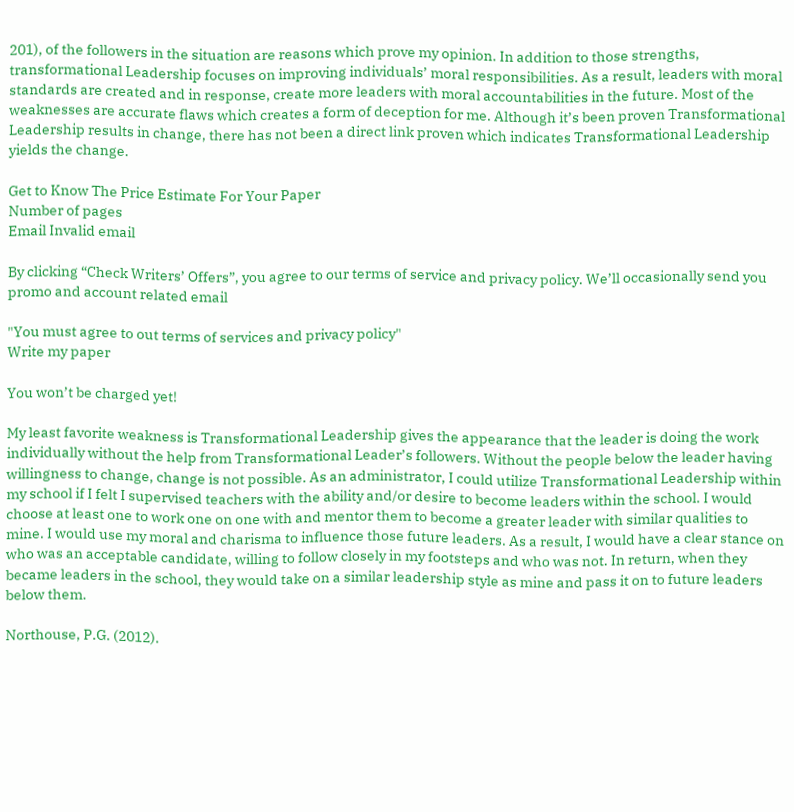201), of the followers in the situation are reasons which prove my opinion. In addition to those strengths, transformational Leadership focuses on improving individuals’ moral responsibilities. As a result, leaders with moral standards are created and in response, create more leaders with moral accountabilities in the future. Most of the weaknesses are accurate flaws which creates a form of deception for me. Although it’s been proven Transformational Leadership results in change, there has not been a direct link proven which indicates Transformational Leadership yields the change.

Get to Know The Price Estimate For Your Paper
Number of pages
Email Invalid email

By clicking “Check Writers’ Offers”, you agree to our terms of service and privacy policy. We’ll occasionally send you promo and account related email

"You must agree to out terms of services and privacy policy"
Write my paper

You won’t be charged yet!

My least favorite weakness is Transformational Leadership gives the appearance that the leader is doing the work individually without the help from Transformational Leader’s followers. Without the people below the leader having willingness to change, change is not possible. As an administrator, I could utilize Transformational Leadership within my school if I felt I supervised teachers with the ability and/or desire to become leaders within the school. I would choose at least one to work one on one with and mentor them to become a greater leader with similar qualities to mine. I would use my moral and charisma to influence those future leaders. As a result, I would have a clear stance on who was an acceptable candidate, willing to follow closely in my footsteps and who was not. In return, when they became leaders in the school, they would take on a similar leadership style as mine and pass it on to future leaders below them.

Northouse, P.G. (2012).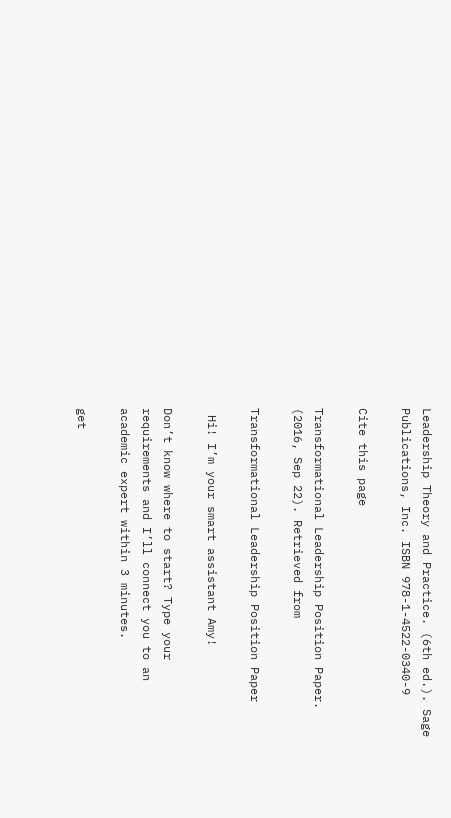Leadership Theory and Practice. (6th ed.). Sage Publications, Inc. ISBN 978-1-4522-0340-9

Cite this page

Transformational Leadership Position Paper. (2016, Sep 22). Retrieved from

Transformational Leadership Position Paper

 Hi! I’m your smart assistant Amy!

Don’t know where to start? Type your requirements and I’ll connect you to an academic expert within 3 minutes.

get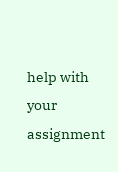help with your assignment